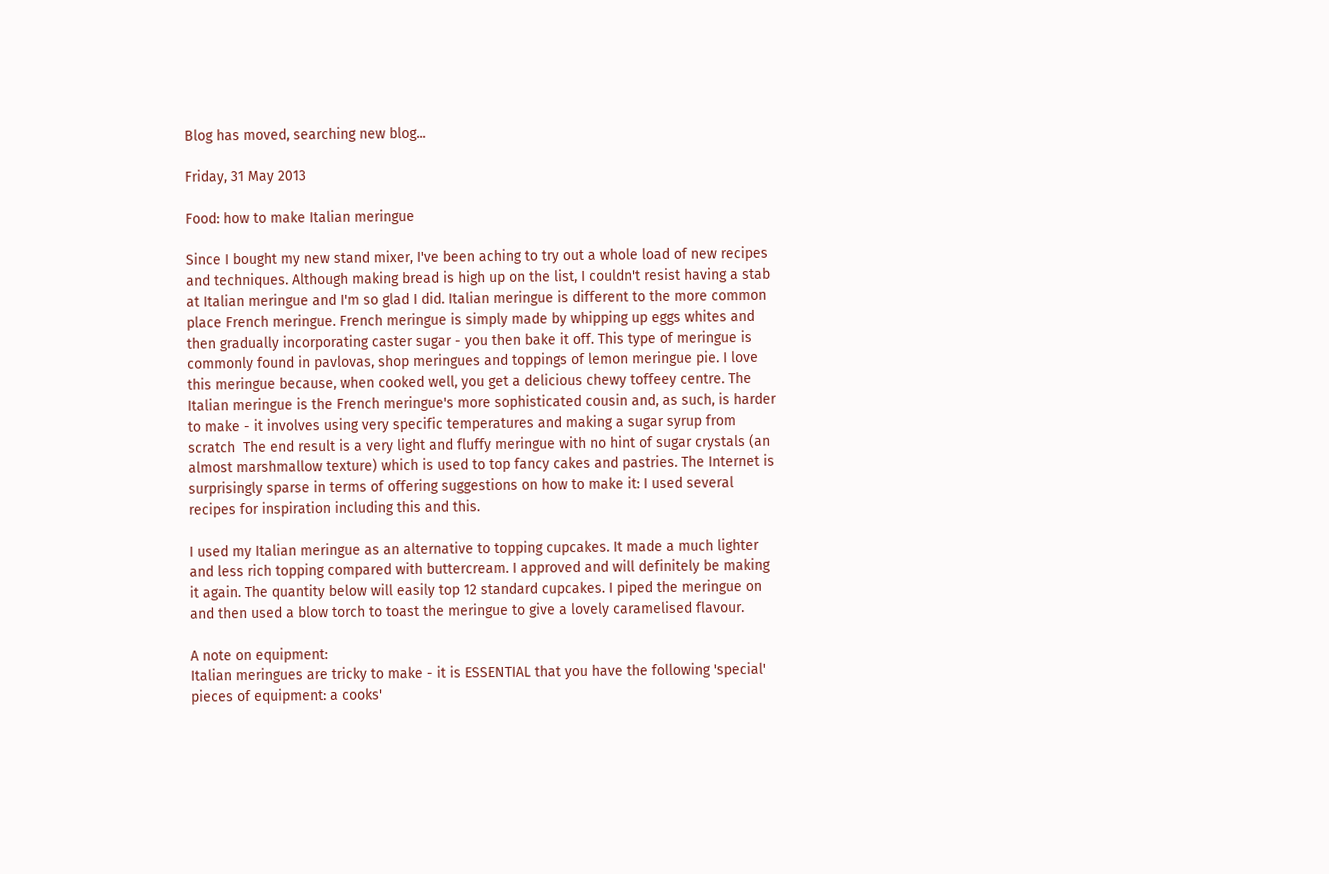Blog has moved, searching new blog...

Friday, 31 May 2013

Food: how to make Italian meringue

Since I bought my new stand mixer, I've been aching to try out a whole load of new recipes and techniques. Although making bread is high up on the list, I couldn't resist having a stab at Italian meringue and I'm so glad I did. Italian meringue is different to the more common place French meringue. French meringue is simply made by whipping up eggs whites and then gradually incorporating caster sugar - you then bake it off. This type of meringue is commonly found in pavlovas, shop meringues and toppings of lemon meringue pie. I love this meringue because, when cooked well, you get a delicious chewy toffeey centre. The Italian meringue is the French meringue's more sophisticated cousin and, as such, is harder to make - it involves using very specific temperatures and making a sugar syrup from scratch  The end result is a very light and fluffy meringue with no hint of sugar crystals (an almost marshmallow texture) which is used to top fancy cakes and pastries. The Internet is surprisingly sparse in terms of offering suggestions on how to make it: I used several recipes for inspiration including this and this.

I used my Italian meringue as an alternative to topping cupcakes. It made a much lighter and less rich topping compared with buttercream. I approved and will definitely be making it again. The quantity below will easily top 12 standard cupcakes. I piped the meringue on and then used a blow torch to toast the meringue to give a lovely caramelised flavour.

A note on equipment:
Italian meringues are tricky to make - it is ESSENTIAL that you have the following 'special' pieces of equipment: a cooks'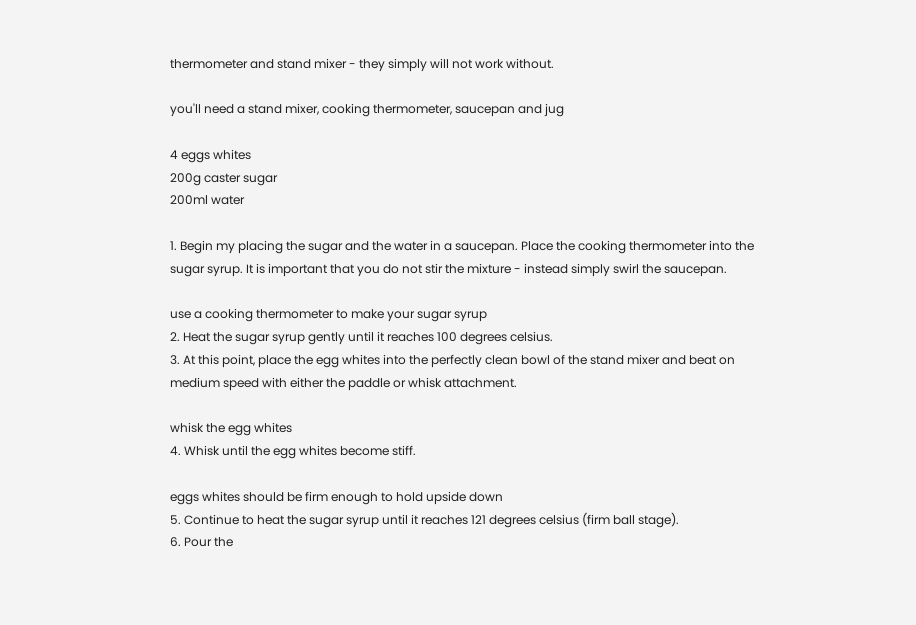thermometer and stand mixer - they simply will not work without.

you'll need a stand mixer, cooking thermometer, saucepan and jug

4 eggs whites
200g caster sugar
200ml water

1. Begin my placing the sugar and the water in a saucepan. Place the cooking thermometer into the sugar syrup. It is important that you do not stir the mixture - instead simply swirl the saucepan.

use a cooking thermometer to make your sugar syrup
2. Heat the sugar syrup gently until it reaches 100 degrees celsius.
3. At this point, place the egg whites into the perfectly clean bowl of the stand mixer and beat on medium speed with either the paddle or whisk attachment.

whisk the egg whites
4. Whisk until the egg whites become stiff.

eggs whites should be firm enough to hold upside down
5. Continue to heat the sugar syrup until it reaches 121 degrees celsius (firm ball stage).
6. Pour the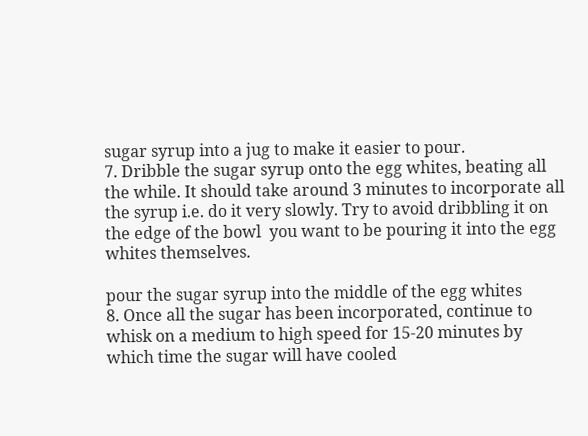sugar syrup into a jug to make it easier to pour.
7. Dribble the sugar syrup onto the egg whites, beating all the while. It should take around 3 minutes to incorporate all the syrup i.e. do it very slowly. Try to avoid dribbling it on the edge of the bowl  you want to be pouring it into the egg whites themselves.

pour the sugar syrup into the middle of the egg whites
8. Once all the sugar has been incorporated, continue to whisk on a medium to high speed for 15-20 minutes by which time the sugar will have cooled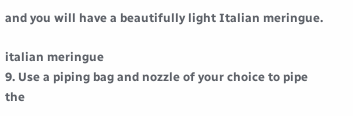and you will have a beautifully light Italian meringue.

italian meringue
9. Use a piping bag and nozzle of your choice to pipe the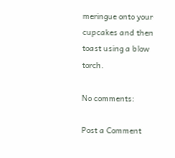meringue onto your cupcakes and then toast using a blow torch.

No comments:

Post a Comment